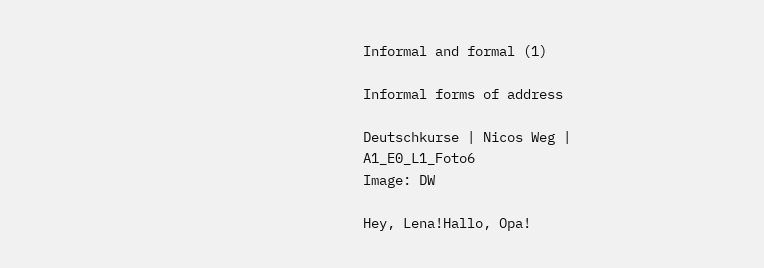Informal and formal (1)

Informal forms of address

Deutschkurse | Nicos Weg | A1_E0_L1_Foto6
Image: DW

Hey, Lena!Hallo, Opa!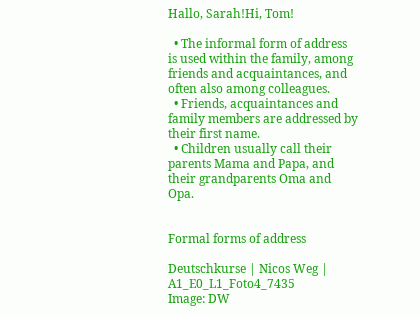Hallo, Sarah!Hi, Tom!

  • The informal form of address is used within the family, among friends and acquaintances, and often also among colleagues.
  • Friends, acquaintances and family members are addressed by their first name.
  • Children usually call their parents Mama and Papa, and their grandparents Oma and Opa.


Formal forms of address

Deutschkurse | Nicos Weg | A1_E0_L1_Foto4_7435
Image: DW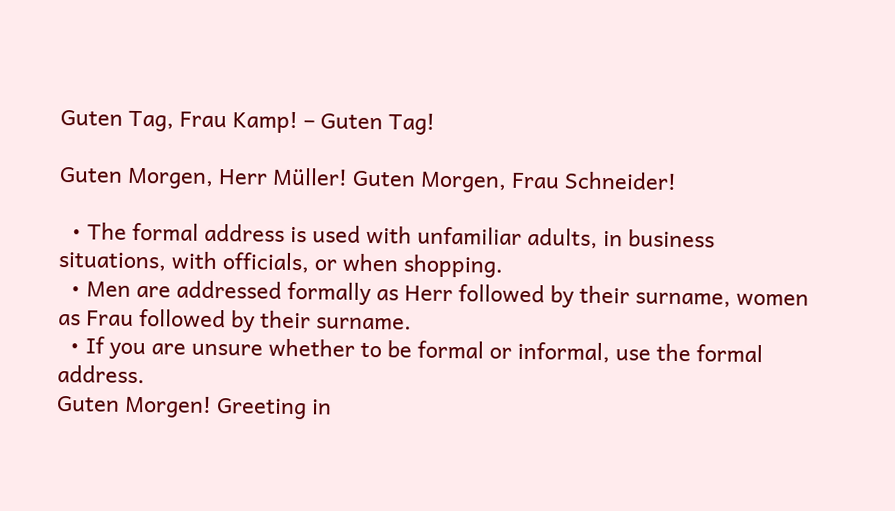Guten Tag, Frau Kamp! – Guten Tag!

Guten Morgen, Herr Müller! Guten Morgen, Frau Schneider!

  • The formal address is used with unfamiliar adults, in business situations, with officials, or when shopping.
  • Men are addressed formally as Herr followed by their surname, women as Frau followed by their surname.
  • If you are unsure whether to be formal or informal, use the formal address.
Guten Morgen! Greeting in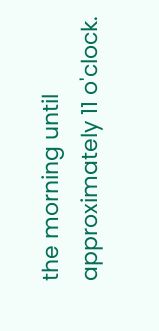the morning until approximately 11 o'clock.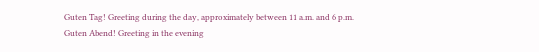Guten Tag! Greeting during the day, approximately between 11 a.m. and 6 p.m.
Guten Abend! Greeting in the evening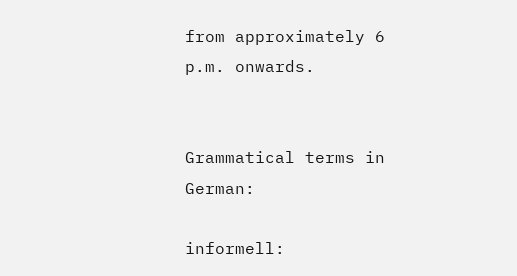from approximately 6 p.m. onwards.


Grammatical terms in German:

informell: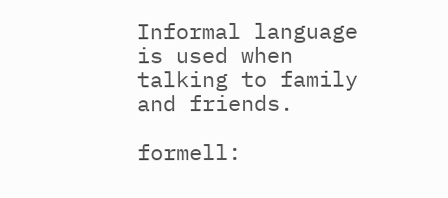Informal language is used when talking to family and friends.

formell: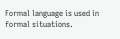Formal language is used in formal situations.